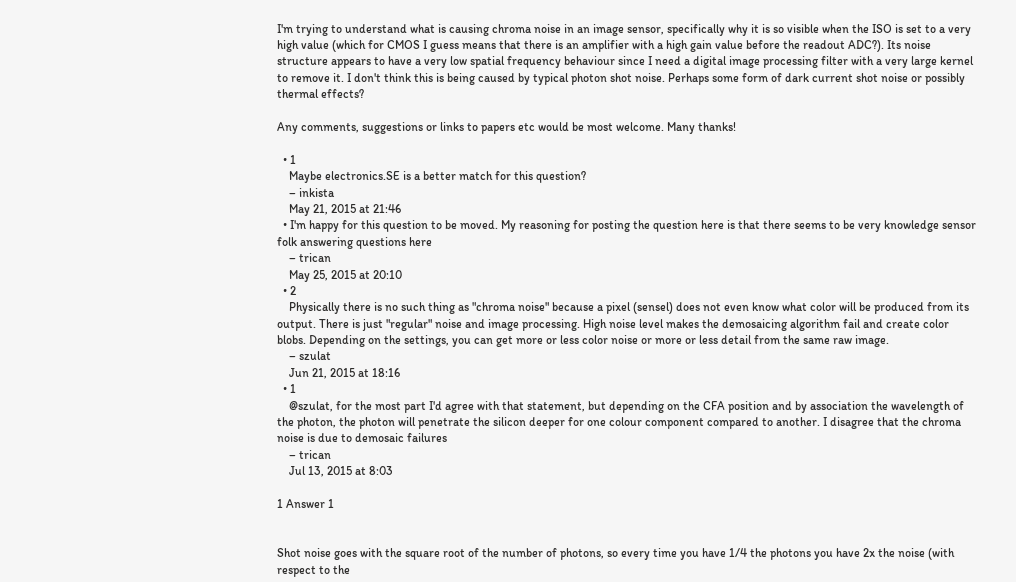I'm trying to understand what is causing chroma noise in an image sensor, specifically why it is so visible when the ISO is set to a very high value (which for CMOS I guess means that there is an amplifier with a high gain value before the readout ADC?). Its noise structure appears to have a very low spatial frequency behaviour since I need a digital image processing filter with a very large kernel to remove it. I don't think this is being caused by typical photon shot noise. Perhaps some form of dark current shot noise or possibly thermal effects?

Any comments, suggestions or links to papers etc would be most welcome. Many thanks!

  • 1
    Maybe electronics.SE is a better match for this question?
    – inkista
    May 21, 2015 at 21:46
  • I'm happy for this question to be moved. My reasoning for posting the question here is that there seems to be very knowledge sensor folk answering questions here
    – trican
    May 25, 2015 at 20:10
  • 2
    Physically there is no such thing as "chroma noise" because a pixel (sensel) does not even know what color will be produced from its output. There is just "regular" noise and image processing. High noise level makes the demosaicing algorithm fail and create color blobs. Depending on the settings, you can get more or less color noise or more or less detail from the same raw image.
    – szulat
    Jun 21, 2015 at 18:16
  • 1
    @szulat, for the most part I'd agree with that statement, but depending on the CFA position and by association the wavelength of the photon, the photon will penetrate the silicon deeper for one colour component compared to another. I disagree that the chroma noise is due to demosaic failures
    – trican
    Jul 13, 2015 at 8:03

1 Answer 1


Shot noise goes with the square root of the number of photons, so every time you have 1/4 the photons you have 2x the noise (with respect to the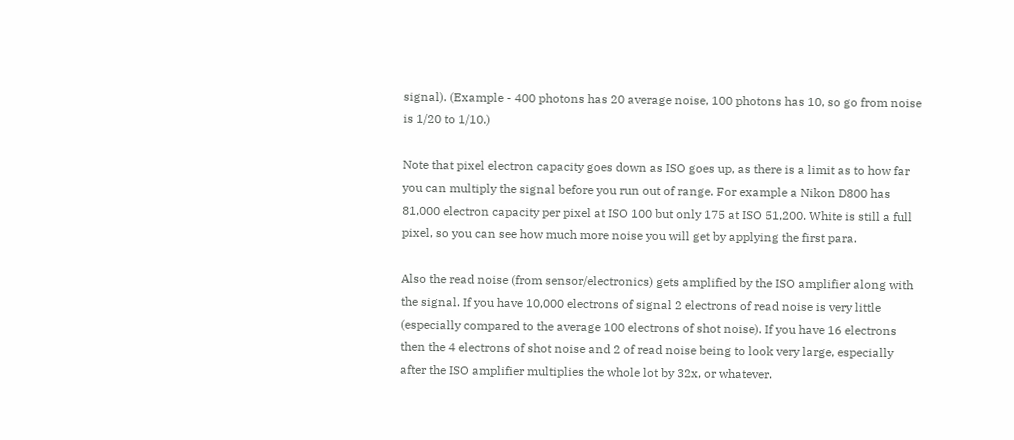signal). (Example - 400 photons has 20 average noise, 100 photons has 10, so go from noise is 1/20 to 1/10.)

Note that pixel electron capacity goes down as ISO goes up, as there is a limit as to how far you can multiply the signal before you run out of range. For example a Nikon D800 has 81,000 electron capacity per pixel at ISO 100 but only 175 at ISO 51,200. White is still a full pixel, so you can see how much more noise you will get by applying the first para.

Also the read noise (from sensor/electronics) gets amplified by the ISO amplifier along with the signal. If you have 10,000 electrons of signal 2 electrons of read noise is very little (especially compared to the average 100 electrons of shot noise). If you have 16 electrons then the 4 electrons of shot noise and 2 of read noise being to look very large, especially after the ISO amplifier multiplies the whole lot by 32x, or whatever.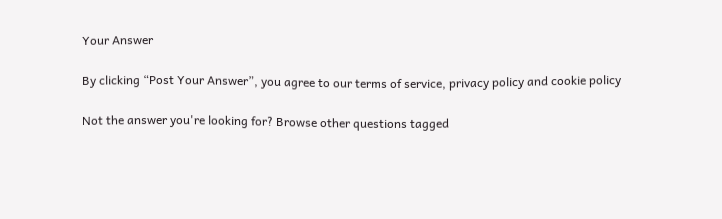Your Answer

By clicking “Post Your Answer”, you agree to our terms of service, privacy policy and cookie policy

Not the answer you're looking for? Browse other questions tagged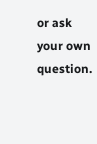or ask your own question.